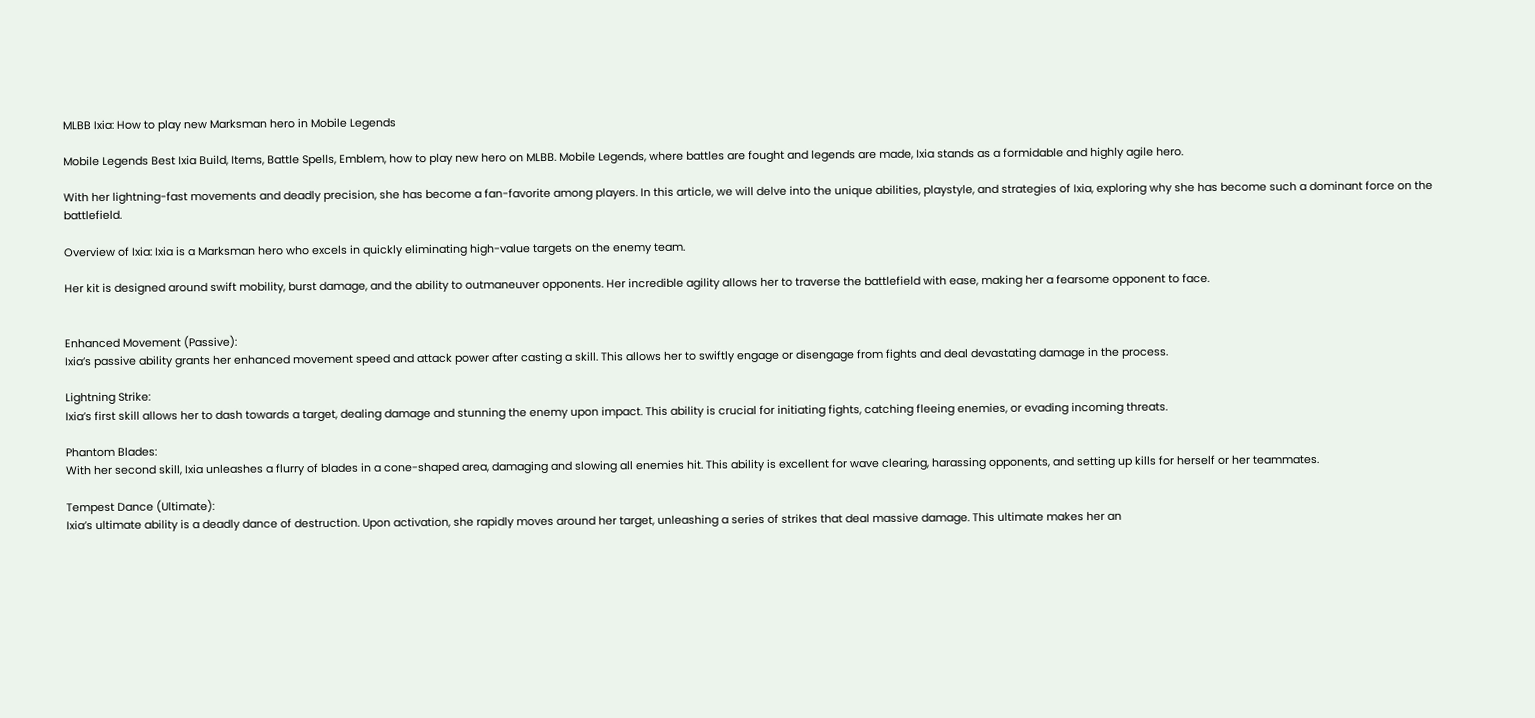MLBB Ixia: How to play new Marksman hero in Mobile Legends

Mobile Legends Best Ixia Build, Items, Battle Spells, Emblem, how to play new hero on MLBB. Mobile Legends, where battles are fought and legends are made, Ixia stands as a formidable and highly agile hero.

With her lightning-fast movements and deadly precision, she has become a fan-favorite among players. In this article, we will delve into the unique abilities, playstyle, and strategies of Ixia, exploring why she has become such a dominant force on the battlefield.

Overview of Ixia: Ixia is a Marksman hero who excels in quickly eliminating high-value targets on the enemy team.

Her kit is designed around swift mobility, burst damage, and the ability to outmaneuver opponents. Her incredible agility allows her to traverse the battlefield with ease, making her a fearsome opponent to face.


Enhanced Movement (Passive):
Ixia’s passive ability grants her enhanced movement speed and attack power after casting a skill. This allows her to swiftly engage or disengage from fights and deal devastating damage in the process.

Lightning Strike:
Ixia’s first skill allows her to dash towards a target, dealing damage and stunning the enemy upon impact. This ability is crucial for initiating fights, catching fleeing enemies, or evading incoming threats.

Phantom Blades:
With her second skill, Ixia unleashes a flurry of blades in a cone-shaped area, damaging and slowing all enemies hit. This ability is excellent for wave clearing, harassing opponents, and setting up kills for herself or her teammates.

Tempest Dance (Ultimate):
Ixia’s ultimate ability is a deadly dance of destruction. Upon activation, she rapidly moves around her target, unleashing a series of strikes that deal massive damage. This ultimate makes her an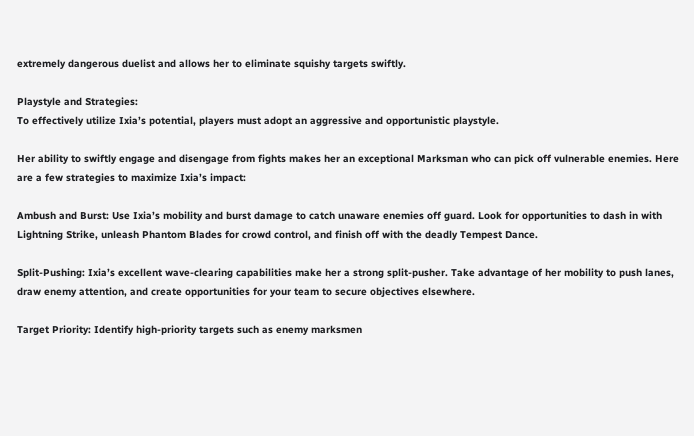extremely dangerous duelist and allows her to eliminate squishy targets swiftly.

Playstyle and Strategies:
To effectively utilize Ixia’s potential, players must adopt an aggressive and opportunistic playstyle.

Her ability to swiftly engage and disengage from fights makes her an exceptional Marksman who can pick off vulnerable enemies. Here are a few strategies to maximize Ixia’s impact:

Ambush and Burst: Use Ixia’s mobility and burst damage to catch unaware enemies off guard. Look for opportunities to dash in with Lightning Strike, unleash Phantom Blades for crowd control, and finish off with the deadly Tempest Dance.

Split-Pushing: Ixia’s excellent wave-clearing capabilities make her a strong split-pusher. Take advantage of her mobility to push lanes, draw enemy attention, and create opportunities for your team to secure objectives elsewhere.

Target Priority: Identify high-priority targets such as enemy marksmen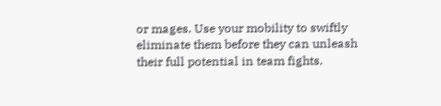or mages. Use your mobility to swiftly eliminate them before they can unleash their full potential in team fights.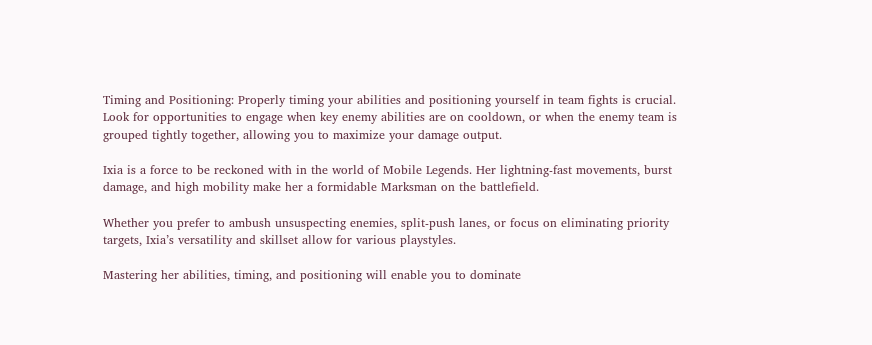Timing and Positioning: Properly timing your abilities and positioning yourself in team fights is crucial. Look for opportunities to engage when key enemy abilities are on cooldown, or when the enemy team is grouped tightly together, allowing you to maximize your damage output.

Ixia is a force to be reckoned with in the world of Mobile Legends. Her lightning-fast movements, burst damage, and high mobility make her a formidable Marksman on the battlefield.

Whether you prefer to ambush unsuspecting enemies, split-push lanes, or focus on eliminating priority targets, Ixia’s versatility and skillset allow for various playstyles.

Mastering her abilities, timing, and positioning will enable you to dominate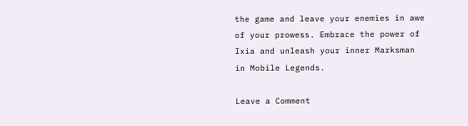the game and leave your enemies in awe of your prowess. Embrace the power of Ixia and unleash your inner Marksman in Mobile Legends.

Leave a Comment